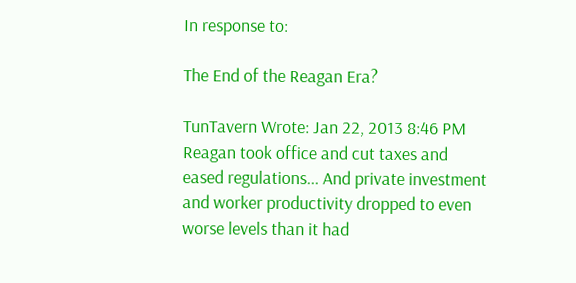In response to:

The End of the Reagan Era?

TunTavern Wrote: Jan 22, 2013 8:46 PM
Reagan took office and cut taxes and eased regulations... And private investment and worker productivity dropped to even worse levels than it had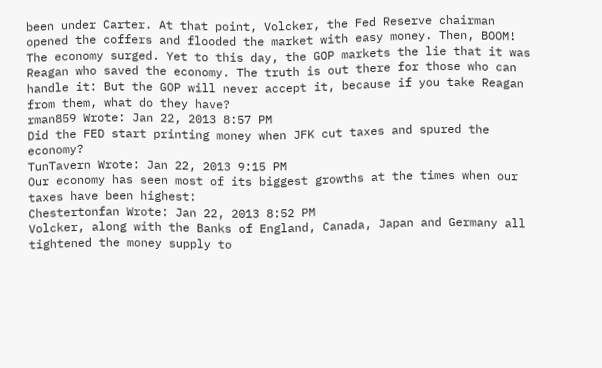been under Carter. At that point, Volcker, the Fed Reserve chairman opened the coffers and flooded the market with easy money. Then, BOOM! The economy surged. Yet to this day, the GOP markets the lie that it was Reagan who saved the economy. The truth is out there for those who can handle it: But the GOP will never accept it, because if you take Reagan from them, what do they have?
rman859 Wrote: Jan 22, 2013 8:57 PM
Did the FED start printing money when JFK cut taxes and spured the economy?
TunTavern Wrote: Jan 22, 2013 9:15 PM
Our economy has seen most of its biggest growths at the times when our taxes have been highest:
Chestertonfan Wrote: Jan 22, 2013 8:52 PM
Volcker, along with the Banks of England, Canada, Japan and Germany all tightened the money supply to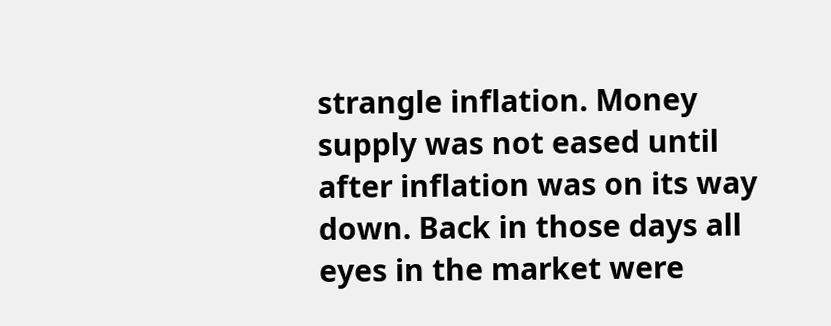strangle inflation. Money supply was not eased until after inflation was on its way down. Back in those days all eyes in the market were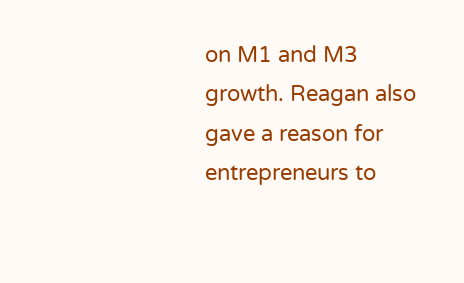on M1 and M3 growth. Reagan also gave a reason for entrepreneurs to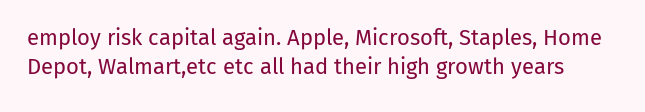employ risk capital again. Apple, Microsoft, Staples, Home Depot, Walmart,etc etc all had their high growth years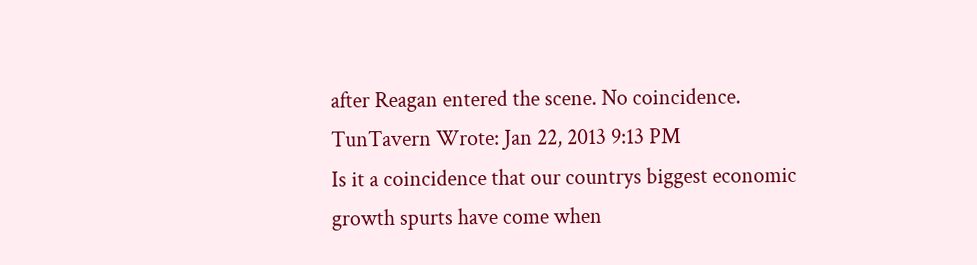after Reagan entered the scene. No coincidence.
TunTavern Wrote: Jan 22, 2013 9:13 PM
Is it a coincidence that our countrys biggest economic growth spurts have come when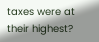taxes were at their highest?